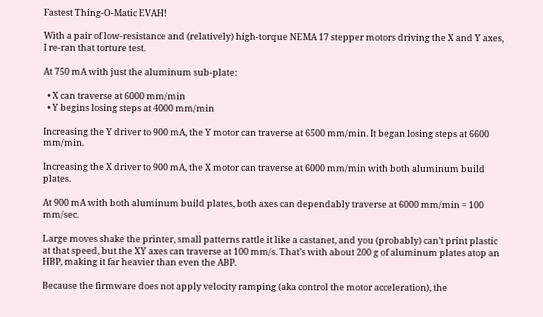Fastest Thing-O-Matic EVAH!

With a pair of low-resistance and (relatively) high-torque NEMA 17 stepper motors driving the X and Y axes, I re-ran that torture test.

At 750 mA with just the aluminum sub-plate:

  • X can traverse at 6000 mm/min
  • Y begins losing steps at 4000 mm/min

Increasing the Y driver to 900 mA, the Y motor can traverse at 6500 mm/min. It began losing steps at 6600 mm/min.

Increasing the X driver to 900 mA, the X motor can traverse at 6000 mm/min with both aluminum build plates.

At 900 mA with both aluminum build plates, both axes can dependably traverse at 6000 mm/min = 100 mm/sec.

Large moves shake the printer, small patterns rattle it like a castanet, and you (probably) can’t print plastic at that speed, but the XY axes can traverse at 100 mm/s. That’s with about 200 g of aluminum plates atop an HBP, making it far heavier than even the ABP.

Because the firmware does not apply velocity ramping (aka control the motor acceleration), the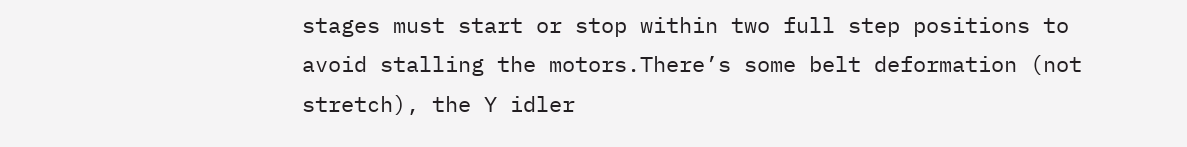stages must start or stop within two full step positions to avoid stalling the motors.There’s some belt deformation (not stretch), the Y idler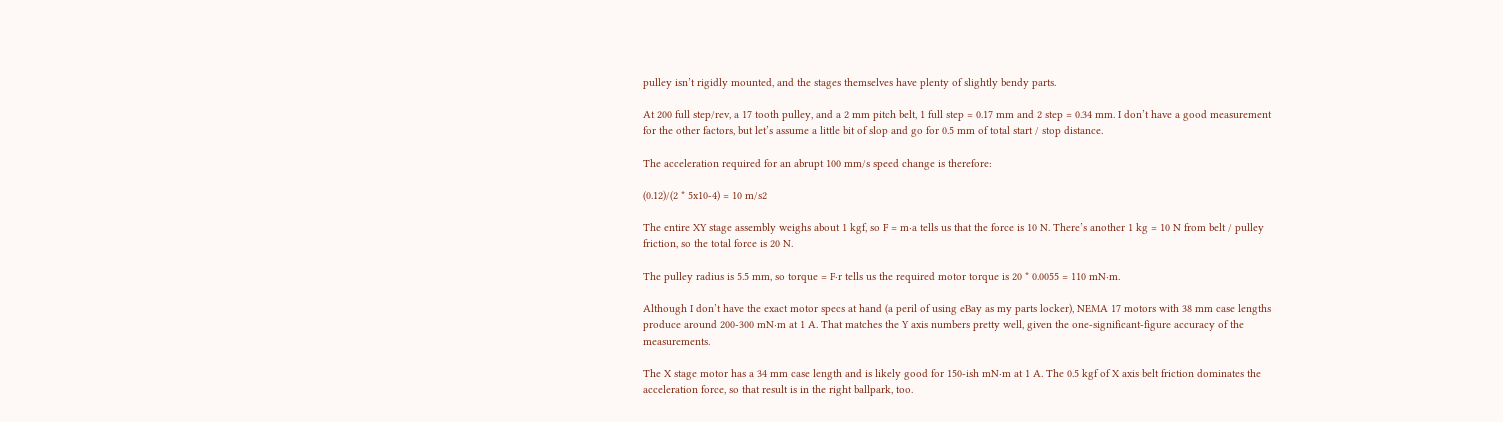pulley isn’t rigidly mounted, and the stages themselves have plenty of slightly bendy parts.

At 200 full step/rev, a 17 tooth pulley, and a 2 mm pitch belt, 1 full step = 0.17 mm and 2 step = 0.34 mm. I don’t have a good measurement for the other factors, but let’s assume a little bit of slop and go for 0.5 mm of total start / stop distance.

The acceleration required for an abrupt 100 mm/s speed change is therefore:

(0.12)/(2 * 5x10-4) = 10 m/s2

The entire XY stage assembly weighs about 1 kgf, so F = m·a tells us that the force is 10 N. There’s another 1 kg = 10 N from belt / pulley friction, so the total force is 20 N.

The pulley radius is 5.5 mm, so torque = F·r tells us the required motor torque is 20 * 0.0055 = 110 mN·m.

Although I don’t have the exact motor specs at hand (a peril of using eBay as my parts locker), NEMA 17 motors with 38 mm case lengths produce around 200-300 mN·m at 1 A. That matches the Y axis numbers pretty well, given the one-significant-figure accuracy of the measurements.

The X stage motor has a 34 mm case length and is likely good for 150-ish mN·m at 1 A. The 0.5 kgf of X axis belt friction dominates the acceleration force, so that result is in the right ballpark, too.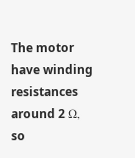The motor have winding resistances around 2 Ω, so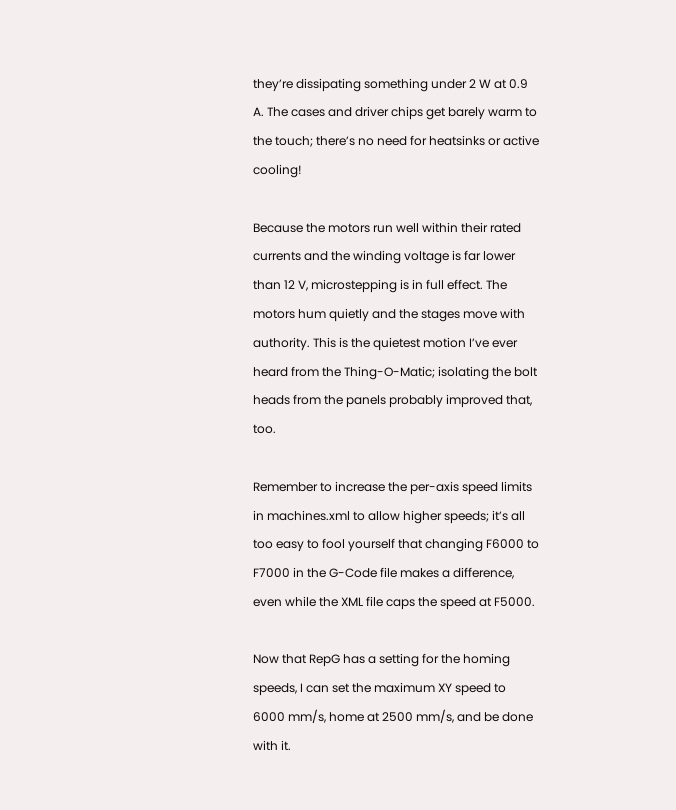they’re dissipating something under 2 W at 0.9 A. The cases and driver chips get barely warm to the touch; there’s no need for heatsinks or active cooling!

Because the motors run well within their rated currents and the winding voltage is far lower than 12 V, microstepping is in full effect. The motors hum quietly and the stages move with authority. This is the quietest motion I’ve ever heard from the Thing-O-Matic; isolating the bolt heads from the panels probably improved that, too.

Remember to increase the per-axis speed limits in machines.xml to allow higher speeds; it’s all too easy to fool yourself that changing F6000 to F7000 in the G-Code file makes a difference, even while the XML file caps the speed at F5000.

Now that RepG has a setting for the homing speeds, I can set the maximum XY speed to 6000 mm/s, home at 2500 mm/s, and be done with it.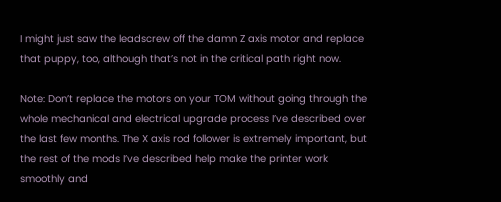I might just saw the leadscrew off the damn Z axis motor and replace that puppy, too, although that’s not in the critical path right now.

Note: Don’t replace the motors on your TOM without going through the whole mechanical and electrical upgrade process I’ve described over the last few months. The X axis rod follower is extremely important, but the rest of the mods I’ve described help make the printer work smoothly and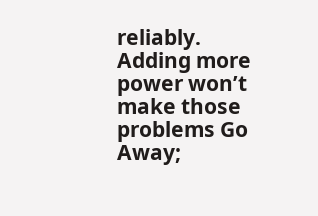reliably. Adding more power won’t make those problems Go Away;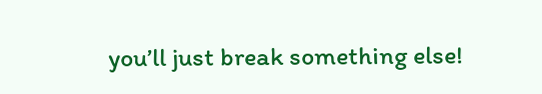you’ll just break something else!